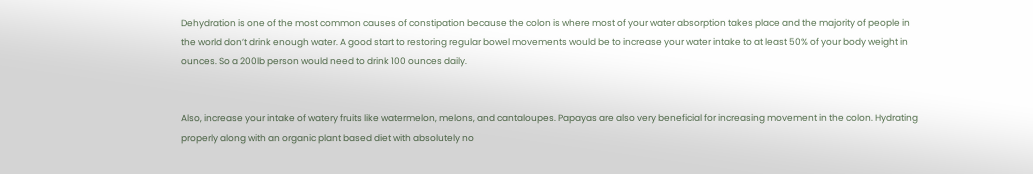Dehydration is one of the most common causes of constipation because the colon is where most of your water absorption takes place and the majority of people in the world don’t drink enough water. A good start to restoring regular bowel movements would be to increase your water intake to at least 50% of your body weight in ounces. So a 200lb person would need to drink 100 ounces daily.


Also, increase your intake of watery fruits like watermelon, melons, and cantaloupes. Papayas are also very beneficial for increasing movement in the colon. Hydrating properly along with an organic plant based diet with absolutely no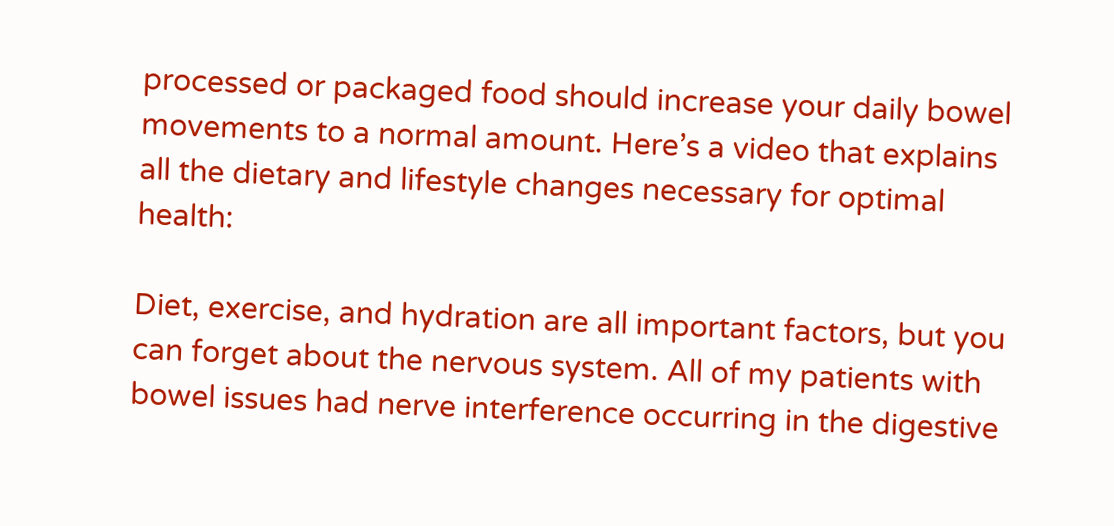processed or packaged food should increase your daily bowel movements to a normal amount. Here’s a video that explains all the dietary and lifestyle changes necessary for optimal health:

Diet, exercise, and hydration are all important factors, but you can forget about the nervous system. All of my patients with bowel issues had nerve interference occurring in the digestive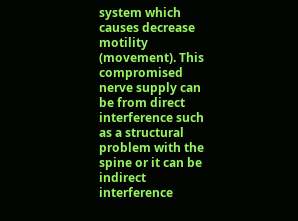system which causes decrease motility (movement). This compromised nerve supply can be from direct interference such as a structural problem with the spine or it can be indirect interference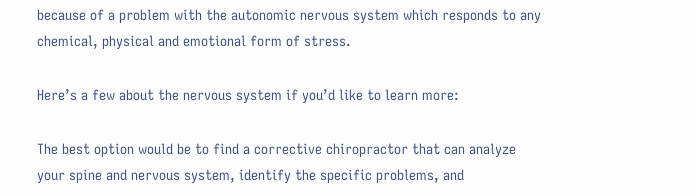because of a problem with the autonomic nervous system which responds to any chemical, physical and emotional form of stress.

Here’s a few about the nervous system if you’d like to learn more:

The best option would be to find a corrective chiropractor that can analyze your spine and nervous system, identify the specific problems, and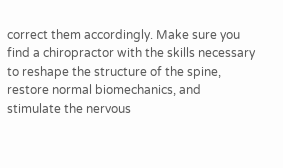correct them accordingly. Make sure you find a chiropractor with the skills necessary to reshape the structure of the spine, restore normal biomechanics, and stimulate the nervous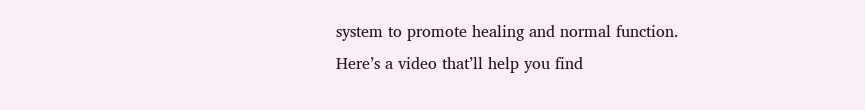system to promote healing and normal function.
Here’s a video that’ll help you find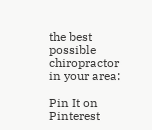the best possible chiropractor in your area:

Pin It on Pinterest